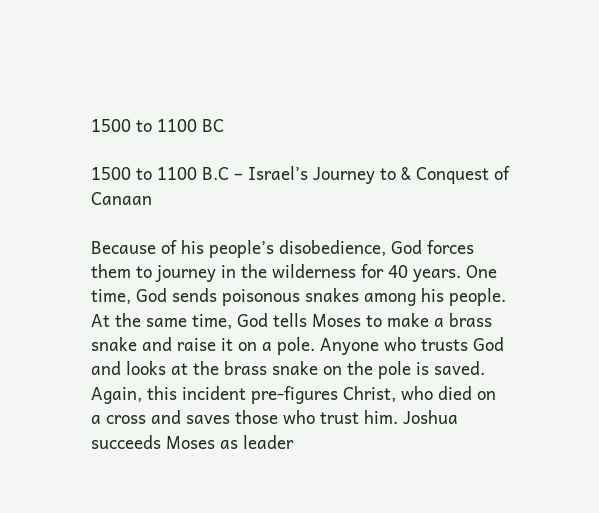1500 to 1100 BC

1500 to 1100 B.C – Israel’s Journey to & Conquest of Canaan

Because of his people’s disobedience, God forces them to journey in the wilderness for 40 years. One time, God sends poisonous snakes among his people. At the same time, God tells Moses to make a brass snake and raise it on a pole. Anyone who trusts God and looks at the brass snake on the pole is saved. Again, this incident pre-figures Christ, who died on a cross and saves those who trust him. Joshua succeeds Moses as leader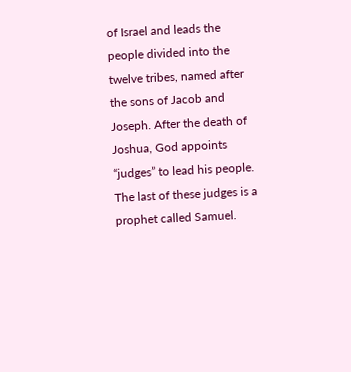of Israel and leads the people divided into the twelve tribes, named after the sons of Jacob and Joseph. After the death of Joshua, God appoints “judges” to lead his people. The last of these judges is a prophet called Samuel.